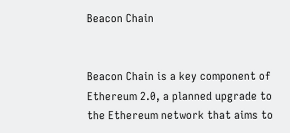Beacon Chain


Beacon Chain is a key component of Ethereum 2.0, a planned upgrade to the Ethereum network that aims to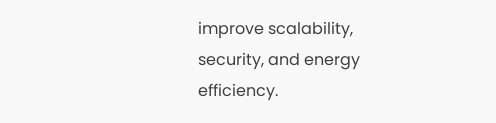improve scalability, security, and energy efficiency.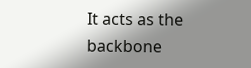It acts as the backbone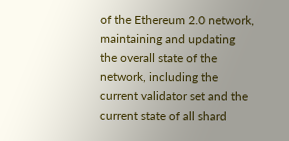of the Ethereum 2.0 network, maintaining and updating the overall state of the network, including the current validator set and the current state of all shard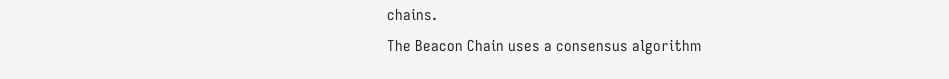chains.
The Beacon Chain uses a consensus algorithm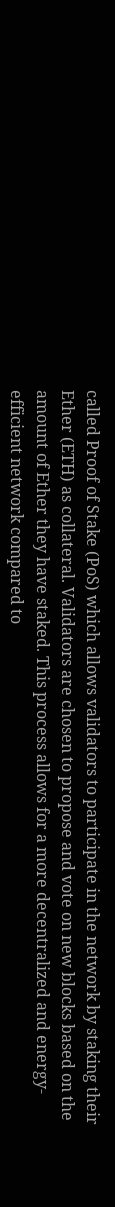called Proof of Stake (PoS) which allows validators to participate in the network by staking their Ether (ETH) as collateral. Validators are chosen to propose and vote on new blocks based on the amount of Ether they have staked. This process allows for a more decentralized and energy-efficient network compared to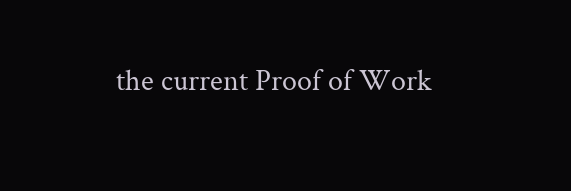the current Proof of Work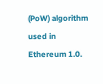(PoW) algorithm used in Ethereum 1.0.